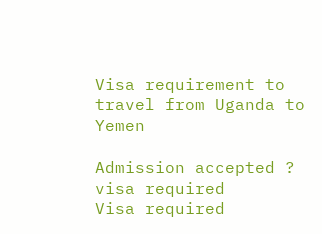Visa requirement to travel from Uganda to Yemen

Admission accepted ?
visa required
Visa required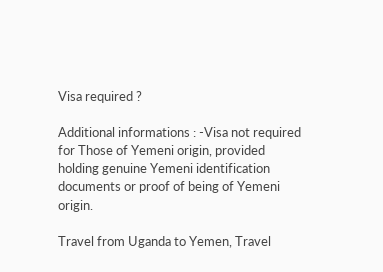Visa required ?

Additional informations : -Visa not required for Those of Yemeni origin, provided holding genuine Yemeni identification documents or proof of being of Yemeni origin.

Travel from Uganda to Yemen, Travel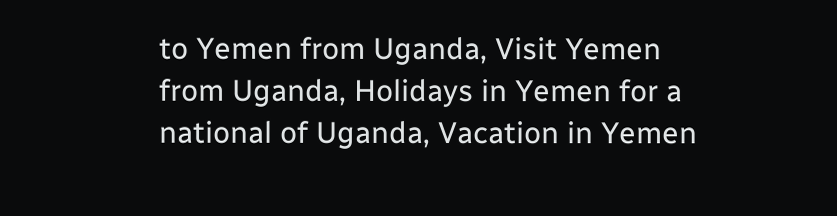to Yemen from Uganda, Visit Yemen from Uganda, Holidays in Yemen for a national of Uganda, Vacation in Yemen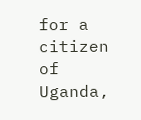for a citizen of Uganda,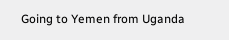Going to Yemen from Uganda